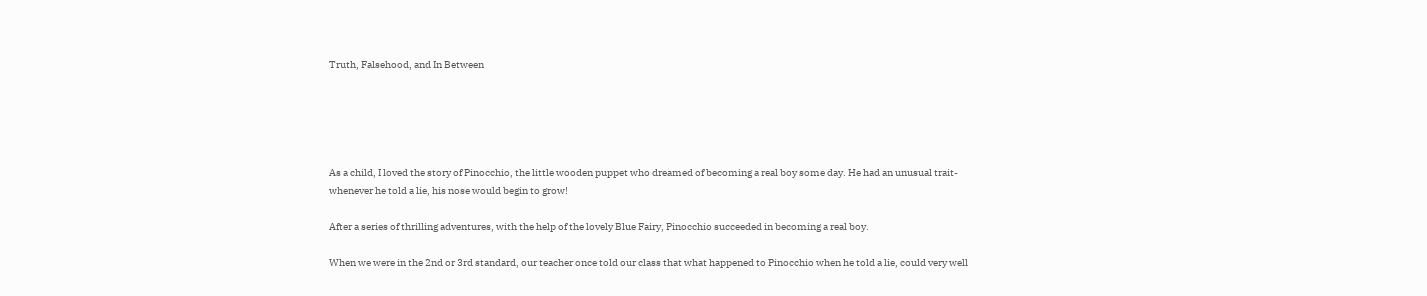Truth, Falsehood, and In Between





As a child, I loved the story of Pinocchio, the little wooden puppet who dreamed of becoming a real boy some day. He had an unusual trait- whenever he told a lie, his nose would begin to grow!

After a series of thrilling adventures, with the help of the lovely Blue Fairy, Pinocchio succeeded in becoming a real boy.

When we were in the 2nd or 3rd standard, our teacher once told our class that what happened to Pinocchio when he told a lie, could very well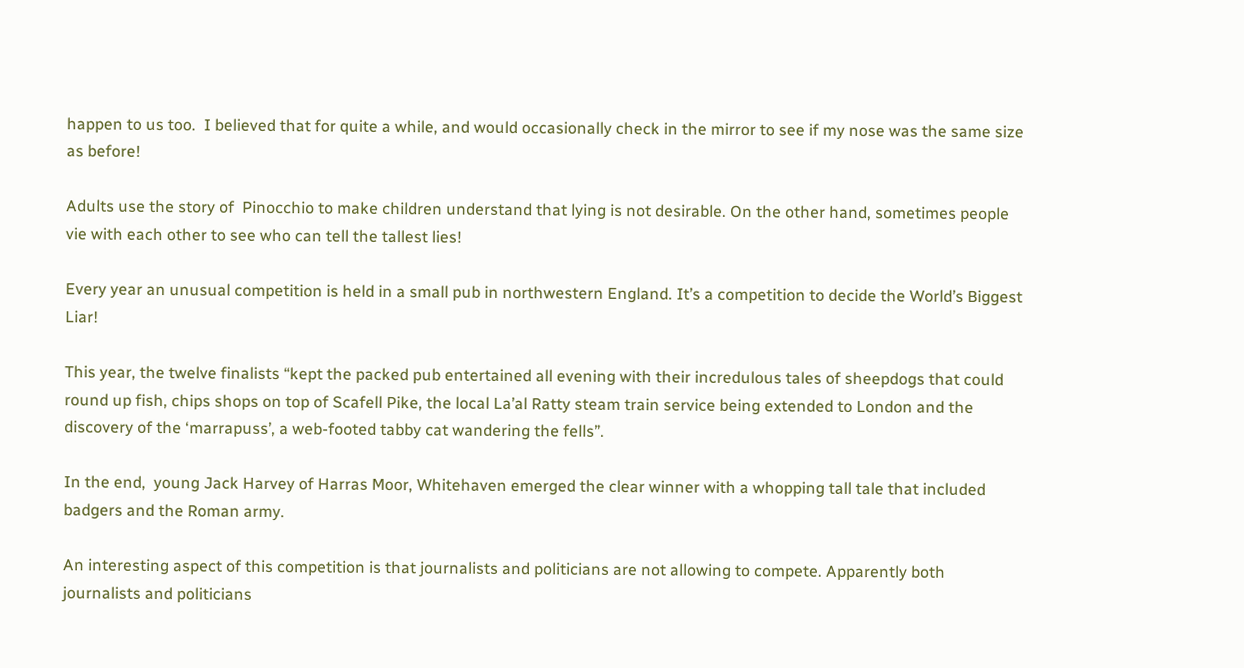happen to us too.  I believed that for quite a while, and would occasionally check in the mirror to see if my nose was the same size as before!

Adults use the story of  Pinocchio to make children understand that lying is not desirable. On the other hand, sometimes people vie with each other to see who can tell the tallest lies!

Every year an unusual competition is held in a small pub in northwestern England. It’s a competition to decide the World’s Biggest Liar!

This year, the twelve finalists “kept the packed pub entertained all evening with their incredulous tales of sheepdogs that could round up fish, chips shops on top of Scafell Pike, the local La’al Ratty steam train service being extended to London and the discovery of the ‘marrapuss’, a web-footed tabby cat wandering the fells”.

In the end,  young Jack Harvey of Harras Moor, Whitehaven emerged the clear winner with a whopping tall tale that included badgers and the Roman army.

An interesting aspect of this competition is that journalists and politicians are not allowing to compete. Apparently both journalists and politicians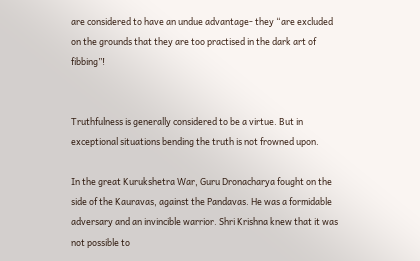are considered to have an undue advantage- they “are excluded on the grounds that they are too practised in the dark art of fibbing”!


Truthfulness is generally considered to be a virtue. But in exceptional situations bending the truth is not frowned upon.

In the great Kurukshetra War, Guru Dronacharya fought on the side of the Kauravas, against the Pandavas. He was a formidable adversary and an invincible warrior. Shri Krishna knew that it was not possible to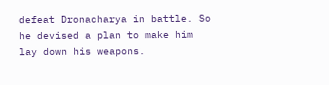defeat Dronacharya in battle. So he devised a plan to make him lay down his weapons.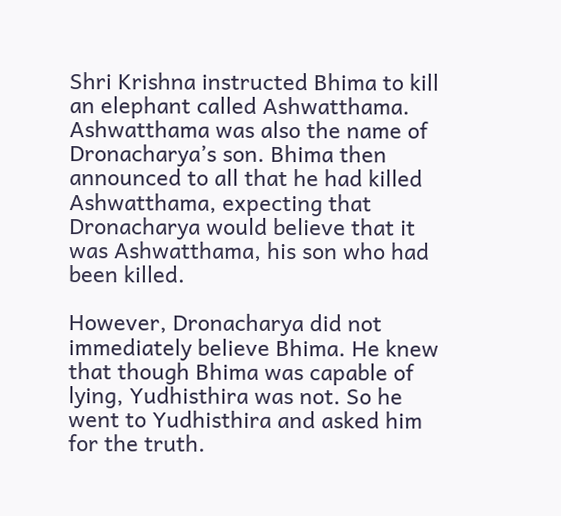Shri Krishna instructed Bhima to kill an elephant called Ashwatthama. Ashwatthama was also the name of Dronacharya’s son. Bhima then announced to all that he had killed Ashwatthama, expecting that Dronacharya would believe that it was Ashwatthama, his son who had been killed.

However, Dronacharya did not immediately believe Bhima. He knew that though Bhima was capable of lying, Yudhisthira was not. So he went to Yudhisthira and asked him for the truth.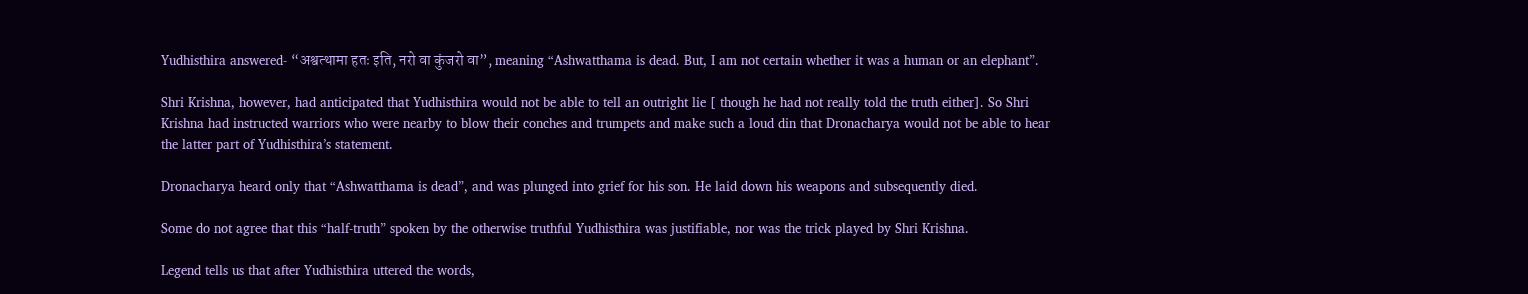Yudhisthira answered- “अश्वत्थामा हतः इति, नरो वा कुंजरो वा”, meaning “Ashwatthama is dead. But, I am not certain whether it was a human or an elephant”.

Shri Krishna, however, had anticipated that Yudhisthira would not be able to tell an outright lie [ though he had not really told the truth either]. So Shri Krishna had instructed warriors who were nearby to blow their conches and trumpets and make such a loud din that Dronacharya would not be able to hear the latter part of Yudhisthira’s statement.

Dronacharya heard only that “Ashwatthama is dead”, and was plunged into grief for his son. He laid down his weapons and subsequently died.

Some do not agree that this “half-truth” spoken by the otherwise truthful Yudhisthira was justifiable, nor was the trick played by Shri Krishna.

Legend tells us that after Yudhisthira uttered the words,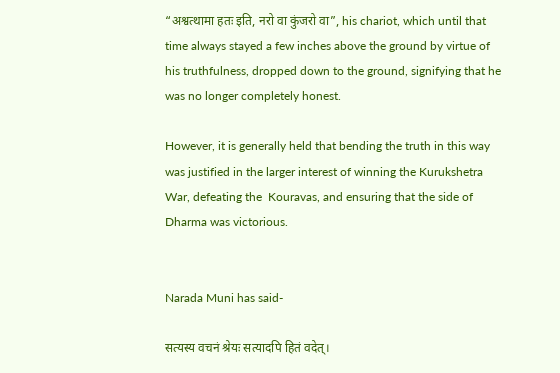“अश्वत्थामा हतः इति, नरो वा कुंजरो वा”, his chariot, which until that time always stayed a few inches above the ground by virtue of his truthfulness, dropped down to the ground, signifying that he was no longer completely honest.

However, it is generally held that bending the truth in this way was justified in the larger interest of winning the Kurukshetra War, defeating the  Kouravas, and ensuring that the side of Dharma was victorious.


Narada Muni has said-

सत्यस्य वचनं श्रेयः सत्यादपि हितं वदेत्।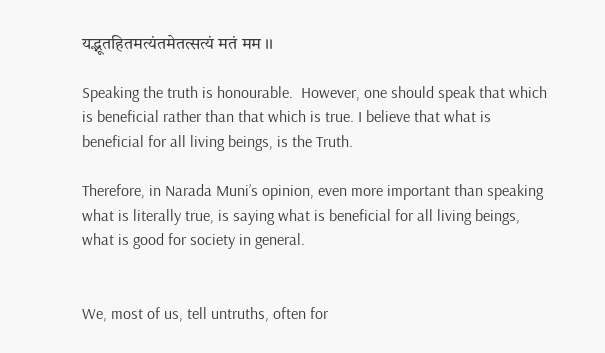यद्भूतहितमत्यंतमेतत्सत्यं मतं मम ।।

Speaking the truth is honourable.  However, one should speak that which is beneficial rather than that which is true. I believe that what is beneficial for all living beings, is the Truth.

Therefore, in Narada Muni’s opinion, even more important than speaking what is literally true, is saying what is beneficial for all living beings, what is good for society in general.


We, most of us, tell untruths, often for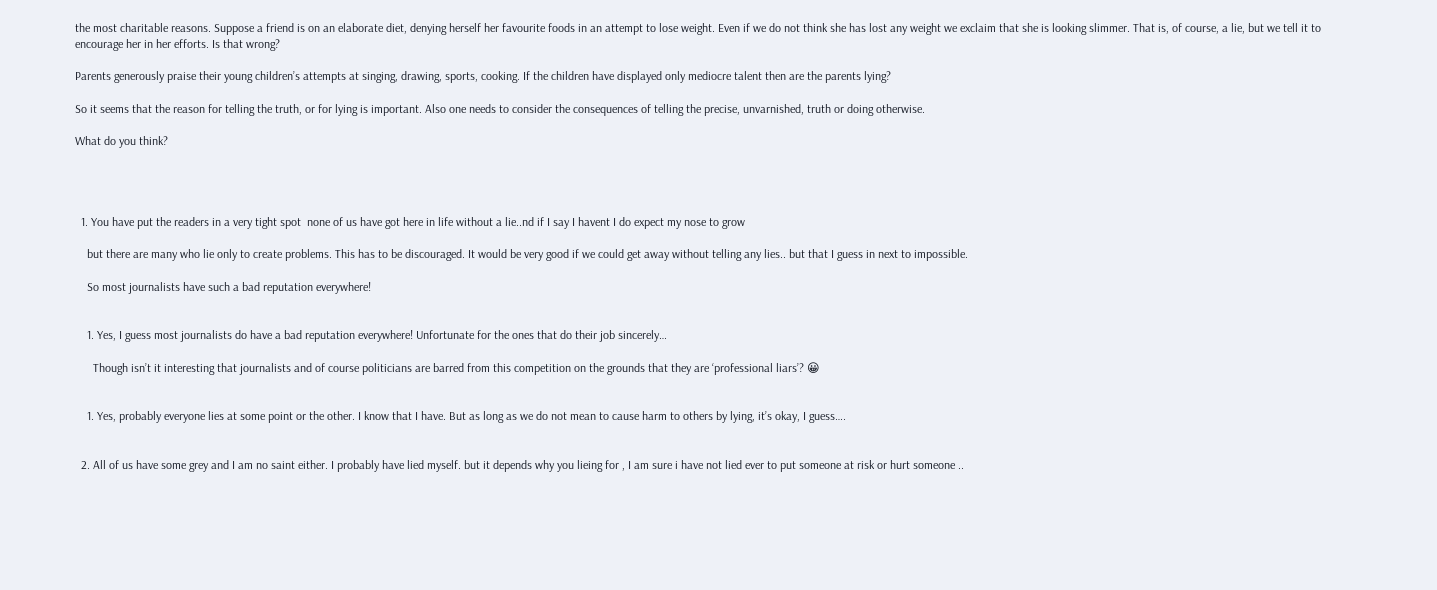the most charitable reasons. Suppose a friend is on an elaborate diet, denying herself her favourite foods in an attempt to lose weight. Even if we do not think she has lost any weight we exclaim that she is looking slimmer. That is, of course, a lie, but we tell it to encourage her in her efforts. Is that wrong?

Parents generously praise their young children’s attempts at singing, drawing, sports, cooking. If the children have displayed only mediocre talent then are the parents lying?

So it seems that the reason for telling the truth, or for lying is important. Also one needs to consider the consequences of telling the precise, unvarnished, truth or doing otherwise.

What do you think?




  1. You have put the readers in a very tight spot  none of us have got here in life without a lie..nd if I say I havent I do expect my nose to grow

    but there are many who lie only to create problems. This has to be discouraged. It would be very good if we could get away without telling any lies.. but that I guess in next to impossible.

    So most journalists have such a bad reputation everywhere!


    1. Yes, I guess most journalists do have a bad reputation everywhere! Unfortunate for the ones that do their job sincerely…

      Though isn’t it interesting that journalists and of course politicians are barred from this competition on the grounds that they are ‘professional liars’? 😀


    1. Yes, probably everyone lies at some point or the other. I know that I have. But as long as we do not mean to cause harm to others by lying, it’s okay, I guess….


  2. All of us have some grey and I am no saint either. I probably have lied myself. but it depends why you lieing for , I am sure i have not lied ever to put someone at risk or hurt someone ..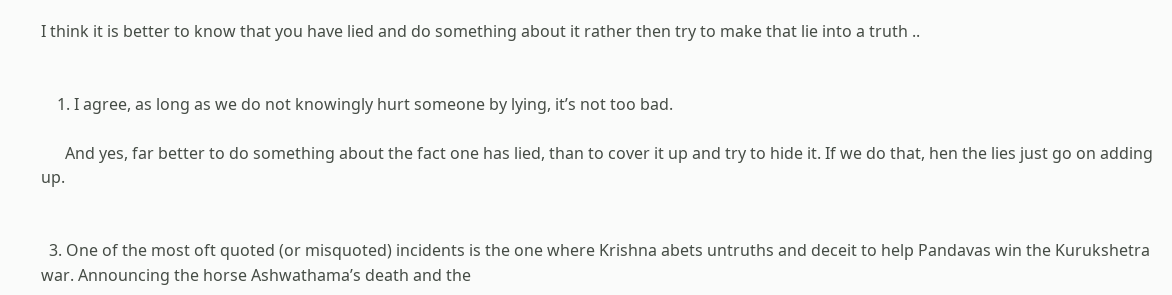I think it is better to know that you have lied and do something about it rather then try to make that lie into a truth ..


    1. I agree, as long as we do not knowingly hurt someone by lying, it’s not too bad.

      And yes, far better to do something about the fact one has lied, than to cover it up and try to hide it. If we do that, hen the lies just go on adding up.


  3. One of the most oft quoted (or misquoted) incidents is the one where Krishna abets untruths and deceit to help Pandavas win the Kurukshetra war. Announcing the horse Ashwathama’s death and the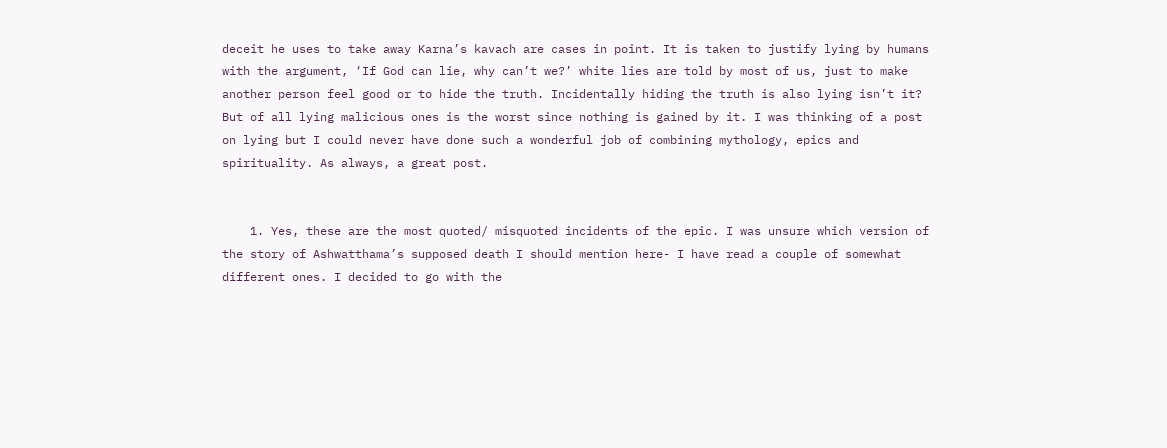deceit he uses to take away Karna’s kavach are cases in point. It is taken to justify lying by humans with the argument, ‘If God can lie, why can’t we?’ white lies are told by most of us, just to make another person feel good or to hide the truth. Incidentally hiding the truth is also lying isn’t it? But of all lying malicious ones is the worst since nothing is gained by it. I was thinking of a post on lying but I could never have done such a wonderful job of combining mythology, epics and spirituality. As always, a great post.


    1. Yes, these are the most quoted/ misquoted incidents of the epic. I was unsure which version of the story of Ashwatthama’s supposed death I should mention here- I have read a couple of somewhat different ones. I decided to go with the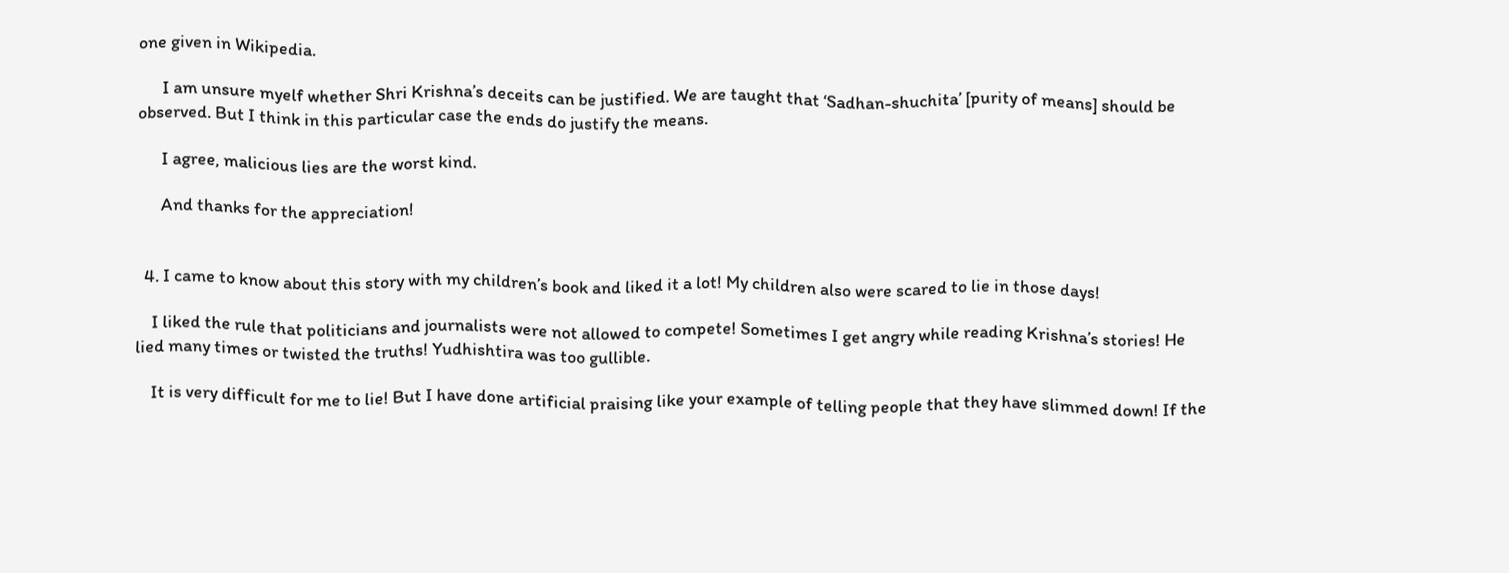one given in Wikipedia.

      I am unsure myelf whether Shri Krishna’s deceits can be justified. We are taught that ‘Sadhan-shuchita’ [purity of means] should be observed. But I think in this particular case the ends do justify the means.

      I agree, malicious lies are the worst kind.

      And thanks for the appreciation!


  4. I came to know about this story with my children’s book and liked it a lot! My children also were scared to lie in those days!

    I liked the rule that politicians and journalists were not allowed to compete! Sometimes I get angry while reading Krishna’s stories! He lied many times or twisted the truths! Yudhishtira was too gullible.

    It is very difficult for me to lie! But I have done artificial praising like your example of telling people that they have slimmed down! If the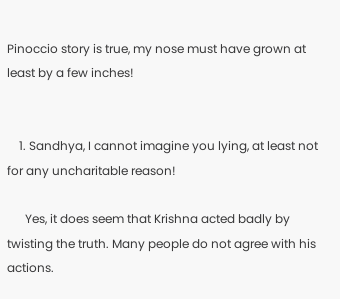Pinoccio story is true, my nose must have grown at least by a few inches!


    1. Sandhya, I cannot imagine you lying, at least not for any uncharitable reason!

      Yes, it does seem that Krishna acted badly by twisting the truth. Many people do not agree with his actions.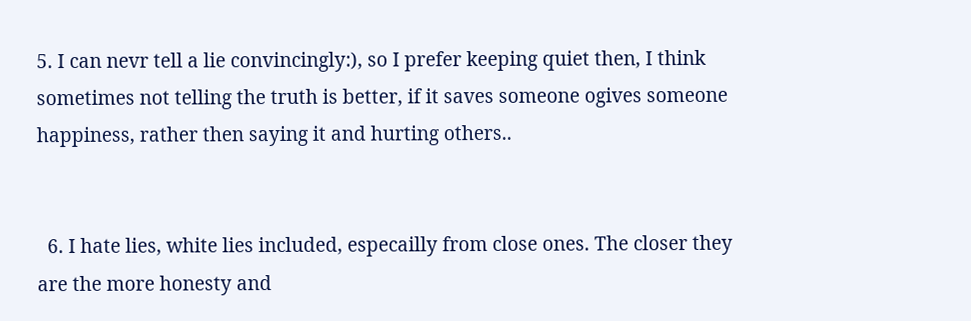5. I can nevr tell a lie convincingly:), so I prefer keeping quiet then, I think sometimes not telling the truth is better, if it saves someone ogives someone happiness, rather then saying it and hurting others..


  6. I hate lies, white lies included, especailly from close ones. The closer they are the more honesty and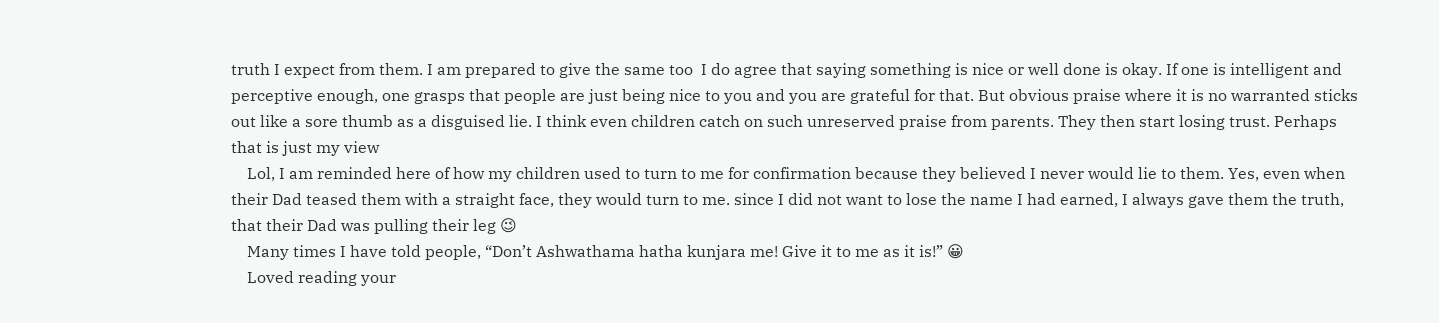truth I expect from them. I am prepared to give the same too  I do agree that saying something is nice or well done is okay. If one is intelligent and perceptive enough, one grasps that people are just being nice to you and you are grateful for that. But obvious praise where it is no warranted sticks out like a sore thumb as a disguised lie. I think even children catch on such unreserved praise from parents. They then start losing trust. Perhaps that is just my view
    Lol, I am reminded here of how my children used to turn to me for confirmation because they believed I never would lie to them. Yes, even when their Dad teased them with a straight face, they would turn to me. since I did not want to lose the name I had earned, I always gave them the truth, that their Dad was pulling their leg 😉
    Many times I have told people, “Don’t Ashwathama hatha kunjara me! Give it to me as it is!” 😀
    Loved reading your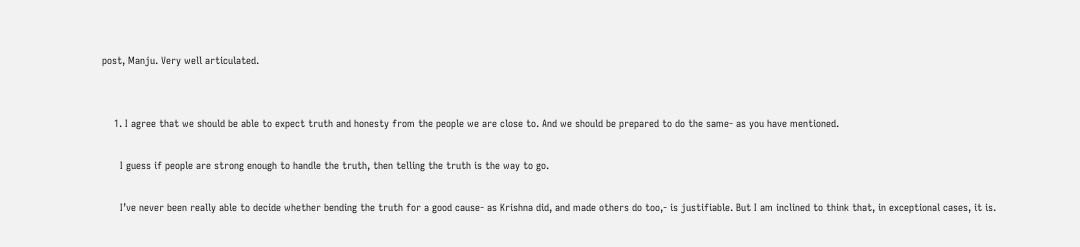post, Manju. Very well articulated.


    1. I agree that we should be able to expect truth and honesty from the people we are close to. And we should be prepared to do the same- as you have mentioned.

      I guess if people are strong enough to handle the truth, then telling the truth is the way to go.

      I’ve never been really able to decide whether bending the truth for a good cause- as Krishna did, and made others do too,- is justifiable. But I am inclined to think that, in exceptional cases, it is.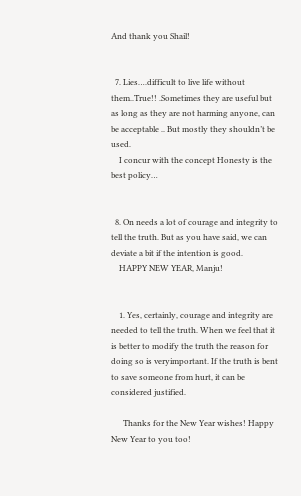And thank you Shail!


  7. Lies….difficult to live life without them..True!! .Sometimes they are useful but as long as they are not harming anyone, can be acceptable .. But mostly they shouldn’t be used.
    I concur with the concept Honesty is the best policy…


  8. On needs a lot of courage and integrity to tell the truth. But as you have said, we can deviate a bit if the intention is good.
    HAPPY NEW YEAR, Manju!


    1. Yes, certainly, courage and integrity are needed to tell the truth. When we feel that it is better to modify the truth the reason for doing so is veryimportant. If the truth is bent to save someone from hurt, it can be considered justified.

      Thanks for the New Year wishes! Happy New Year to you too!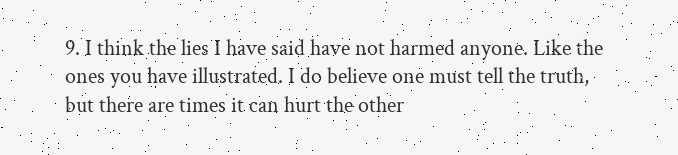9. I think the lies I have said have not harmed anyone. Like the ones you have illustrated. I do believe one must tell the truth, but there are times it can hurt the other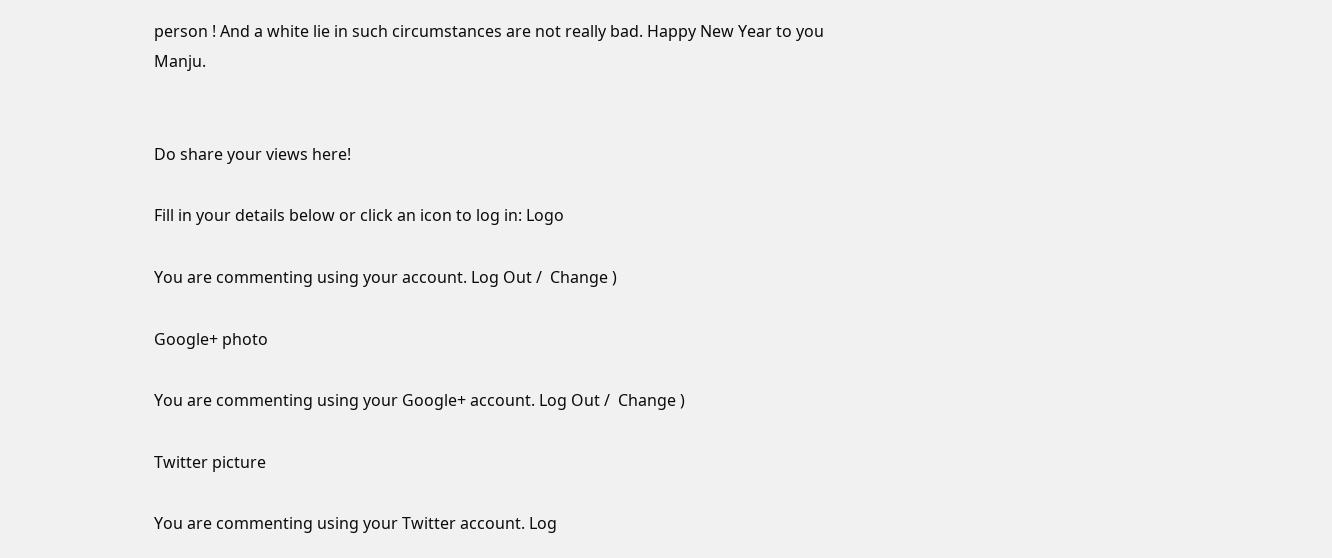person ! And a white lie in such circumstances are not really bad. Happy New Year to you Manju.


Do share your views here!

Fill in your details below or click an icon to log in: Logo

You are commenting using your account. Log Out /  Change )

Google+ photo

You are commenting using your Google+ account. Log Out /  Change )

Twitter picture

You are commenting using your Twitter account. Log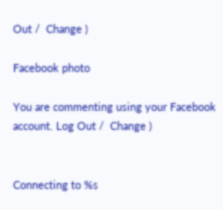Out /  Change )

Facebook photo

You are commenting using your Facebook account. Log Out /  Change )


Connecting to %s